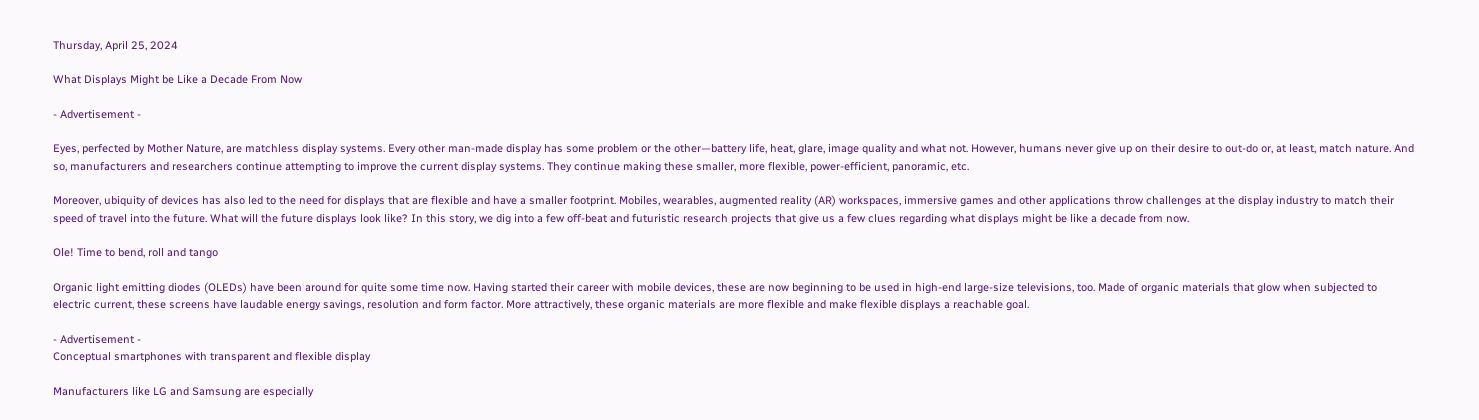Thursday, April 25, 2024

What Displays Might be Like a Decade From Now

- Advertisement -

Eyes, perfected by Mother Nature, are matchless display systems. Every other man-made display has some problem or the other—battery life, heat, glare, image quality and what not. However, humans never give up on their desire to out-do or, at least, match nature. And so, manufacturers and researchers continue attempting to improve the current display systems. They continue making these smaller, more flexible, power-efficient, panoramic, etc.

Moreover, ubiquity of devices has also led to the need for displays that are flexible and have a smaller footprint. Mobiles, wearables, augmented reality (AR) workspaces, immersive games and other applications throw challenges at the display industry to match their speed of travel into the future. What will the future displays look like? In this story, we dig into a few off-beat and futuristic research projects that give us a few clues regarding what displays might be like a decade from now.

Ole! Time to bend, roll and tango

Organic light emitting diodes (OLEDs) have been around for quite some time now. Having started their career with mobile devices, these are now beginning to be used in high-end large-size televisions, too. Made of organic materials that glow when subjected to electric current, these screens have laudable energy savings, resolution and form factor. More attractively, these organic materials are more flexible and make flexible displays a reachable goal.

- Advertisement -
Conceptual smartphones with transparent and flexible display

Manufacturers like LG and Samsung are especially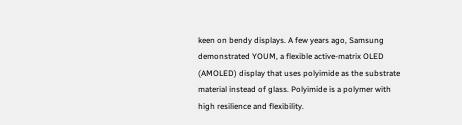keen on bendy displays. A few years ago, Samsung demonstrated YOUM, a flexible active-matrix OLED (AMOLED) display that uses polyimide as the substrate material instead of glass. Polyimide is a polymer with high resilience and flexibility.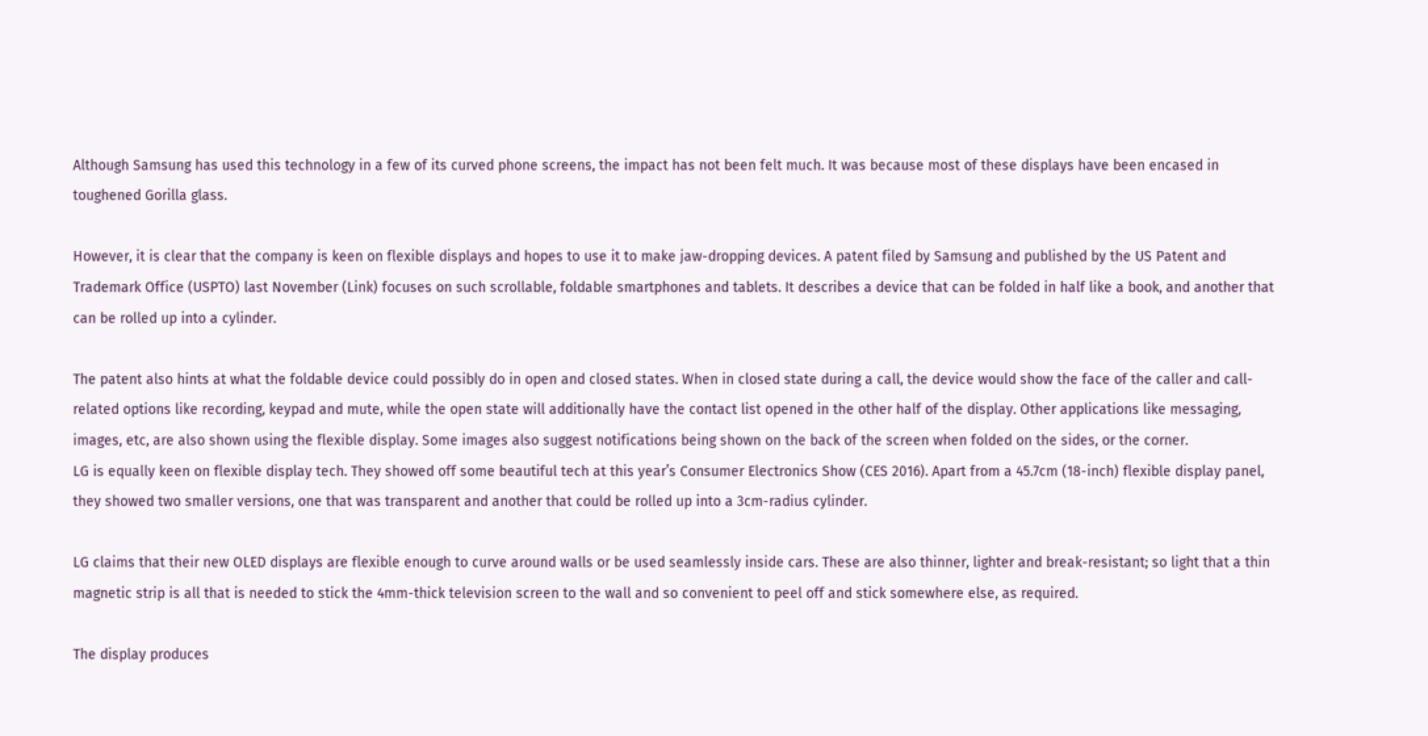Although Samsung has used this technology in a few of its curved phone screens, the impact has not been felt much. It was because most of these displays have been encased in toughened Gorilla glass.

However, it is clear that the company is keen on flexible displays and hopes to use it to make jaw-dropping devices. A patent filed by Samsung and published by the US Patent and Trademark Office (USPTO) last November (Link) focuses on such scrollable, foldable smartphones and tablets. It describes a device that can be folded in half like a book, and another that can be rolled up into a cylinder.

The patent also hints at what the foldable device could possibly do in open and closed states. When in closed state during a call, the device would show the face of the caller and call-related options like recording, keypad and mute, while the open state will additionally have the contact list opened in the other half of the display. Other applications like messaging, images, etc, are also shown using the flexible display. Some images also suggest notifications being shown on the back of the screen when folded on the sides, or the corner.
LG is equally keen on flexible display tech. They showed off some beautiful tech at this year’s Consumer Electronics Show (CES 2016). Apart from a 45.7cm (18-inch) flexible display panel, they showed two smaller versions, one that was transparent and another that could be rolled up into a 3cm-radius cylinder.

LG claims that their new OLED displays are flexible enough to curve around walls or be used seamlessly inside cars. These are also thinner, lighter and break-resistant; so light that a thin magnetic strip is all that is needed to stick the 4mm-thick television screen to the wall and so convenient to peel off and stick somewhere else, as required.

The display produces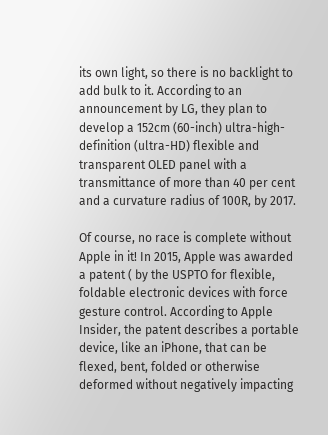its own light, so there is no backlight to add bulk to it. According to an announcement by LG, they plan to develop a 152cm (60-inch) ultra-high-definition (ultra-HD) flexible and transparent OLED panel with a transmittance of more than 40 per cent and a curvature radius of 100R, by 2017.

Of course, no race is complete without Apple in it! In 2015, Apple was awarded a patent ( by the USPTO for flexible, foldable electronic devices with force gesture control. According to Apple Insider, the patent describes a portable device, like an iPhone, that can be flexed, bent, folded or otherwise deformed without negatively impacting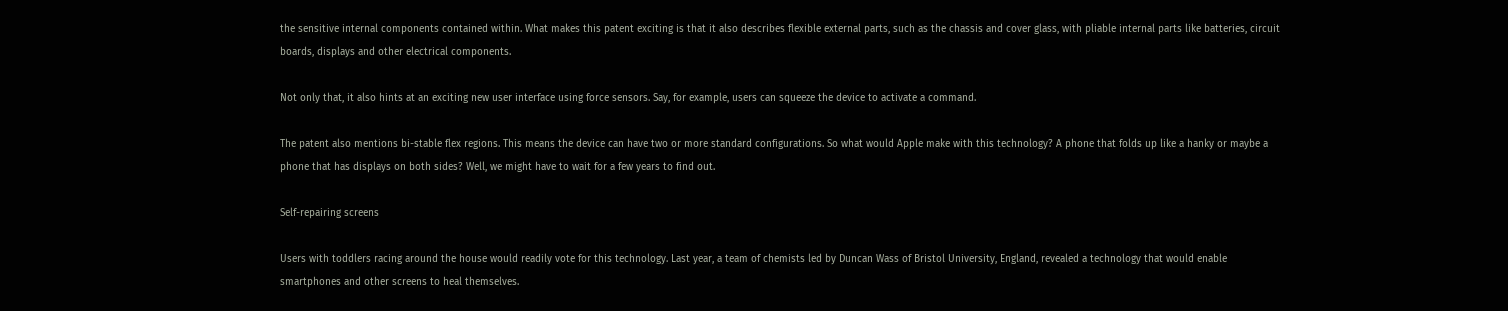the sensitive internal components contained within. What makes this patent exciting is that it also describes flexible external parts, such as the chassis and cover glass, with pliable internal parts like batteries, circuit boards, displays and other electrical components.

Not only that, it also hints at an exciting new user interface using force sensors. Say, for example, users can squeeze the device to activate a command.

The patent also mentions bi-stable flex regions. This means the device can have two or more standard configurations. So what would Apple make with this technology? A phone that folds up like a hanky or maybe a phone that has displays on both sides? Well, we might have to wait for a few years to find out.

Self-repairing screens

Users with toddlers racing around the house would readily vote for this technology. Last year, a team of chemists led by Duncan Wass of Bristol University, England, revealed a technology that would enable smartphones and other screens to heal themselves.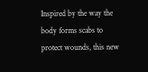Inspired by the way the body forms scabs to protect wounds, this new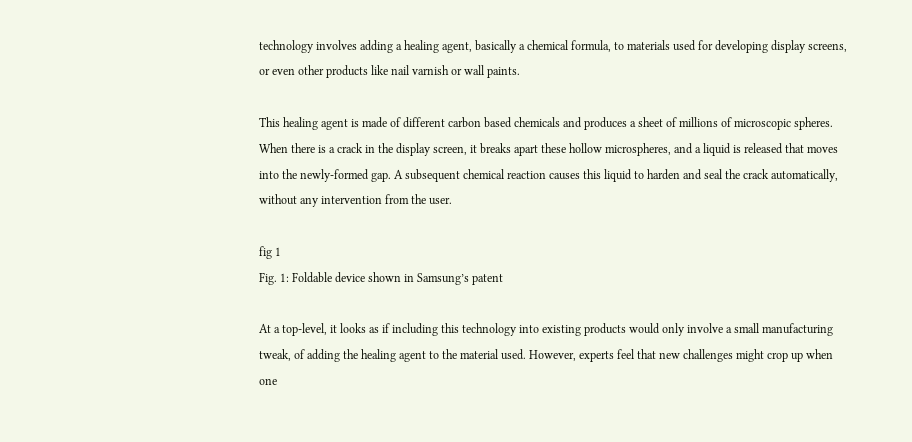technology involves adding a healing agent, basically a chemical formula, to materials used for developing display screens, or even other products like nail varnish or wall paints.

This healing agent is made of different carbon based chemicals and produces a sheet of millions of microscopic spheres. When there is a crack in the display screen, it breaks apart these hollow microspheres, and a liquid is released that moves into the newly-formed gap. A subsequent chemical reaction causes this liquid to harden and seal the crack automatically, without any intervention from the user.

fig 1
Fig. 1: Foldable device shown in Samsung’s patent

At a top-level, it looks as if including this technology into existing products would only involve a small manufacturing tweak, of adding the healing agent to the material used. However, experts feel that new challenges might crop up when one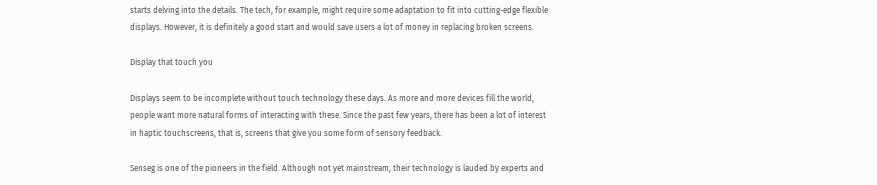starts delving into the details. The tech, for example, might require some adaptation to fit into cutting-edge flexible displays. However, it is definitely a good start and would save users a lot of money in replacing broken screens.

Display that touch you

Displays seem to be incomplete without touch technology these days. As more and more devices fill the world, people want more natural forms of interacting with these. Since the past few years, there has been a lot of interest in haptic touchscreens, that is, screens that give you some form of sensory feedback.

Senseg is one of the pioneers in the field. Although not yet mainstream, their technology is lauded by experts and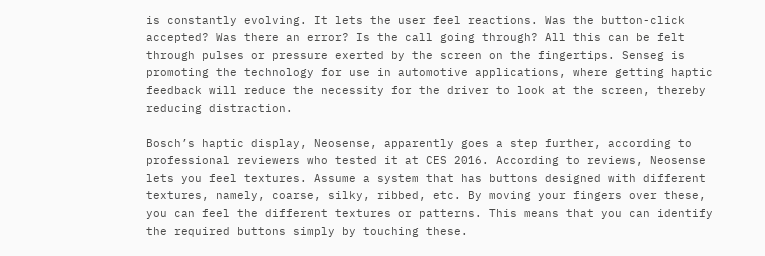is constantly evolving. It lets the user feel reactions. Was the button-click accepted? Was there an error? Is the call going through? All this can be felt through pulses or pressure exerted by the screen on the fingertips. Senseg is promoting the technology for use in automotive applications, where getting haptic feedback will reduce the necessity for the driver to look at the screen, thereby reducing distraction.

Bosch’s haptic display, Neosense, apparently goes a step further, according to professional reviewers who tested it at CES 2016. According to reviews, Neosense lets you feel textures. Assume a system that has buttons designed with different textures, namely, coarse, silky, ribbed, etc. By moving your fingers over these, you can feel the different textures or patterns. This means that you can identify the required buttons simply by touching these.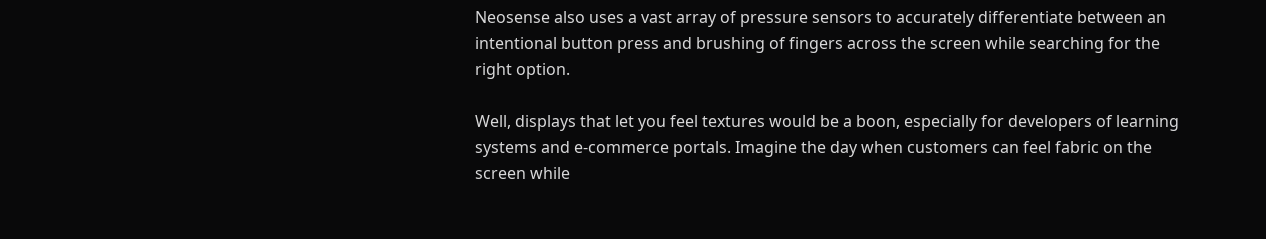Neosense also uses a vast array of pressure sensors to accurately differentiate between an intentional button press and brushing of fingers across the screen while searching for the right option.

Well, displays that let you feel textures would be a boon, especially for developers of learning systems and e-commerce portals. Imagine the day when customers can feel fabric on the screen while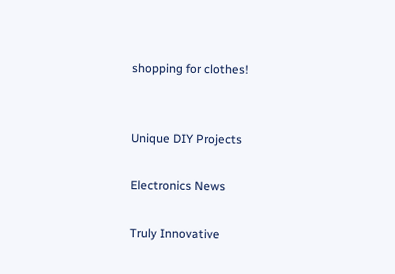shopping for clothes!


Unique DIY Projects

Electronics News

Truly Innovative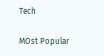Tech

MOst Popular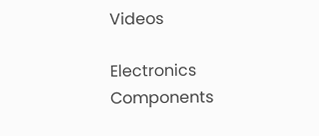Videos

Electronics Components